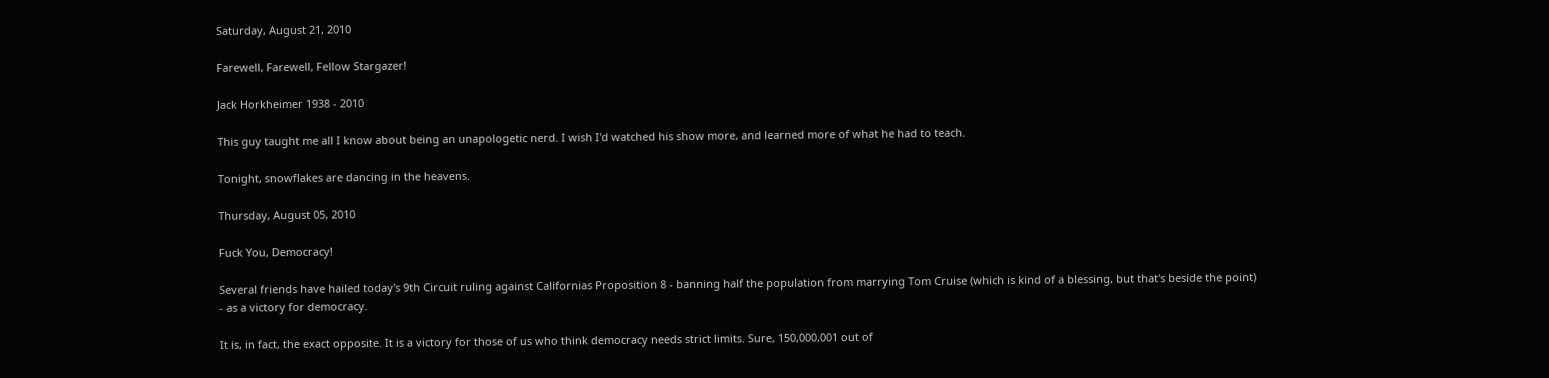Saturday, August 21, 2010

Farewell, Farewell, Fellow Stargazer!

Jack Horkheimer 1938 - 2010

This guy taught me all I know about being an unapologetic nerd. I wish I'd watched his show more, and learned more of what he had to teach.

Tonight, snowflakes are dancing in the heavens.

Thursday, August 05, 2010

Fuck You, Democracy!

Several friends have hailed today's 9th Circuit ruling against Californias Proposition 8 - banning half the population from marrying Tom Cruise (which is kind of a blessing, but that's beside the point) - as a victory for democracy.

It is, in fact, the exact opposite. It is a victory for those of us who think democracy needs strict limits. Sure, 150,000,001 out of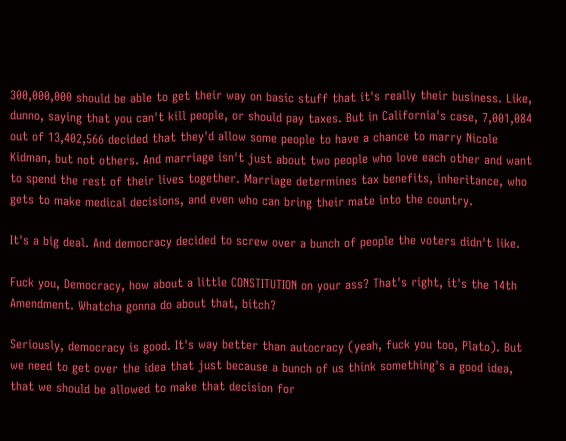300,000,000 should be able to get their way on basic stuff that it's really their business. Like, dunno, saying that you can't kill people, or should pay taxes. But in California's case, 7,001,084 out of 13,402,566 decided that they'd allow some people to have a chance to marry Nicole Kidman, but not others. And marriage isn't just about two people who love each other and want to spend the rest of their lives together. Marriage determines tax benefits, inheritance, who gets to make medical decisions, and even who can bring their mate into the country.

It's a big deal. And democracy decided to screw over a bunch of people the voters didn't like.

Fuck you, Democracy, how about a little CONSTITUTION on your ass? That's right, it's the 14th Amendment. Whatcha gonna do about that, bitch?

Seriously, democracy is good. It's way better than autocracy (yeah, fuck you too, Plato). But we need to get over the idea that just because a bunch of us think something's a good idea, that we should be allowed to make that decision for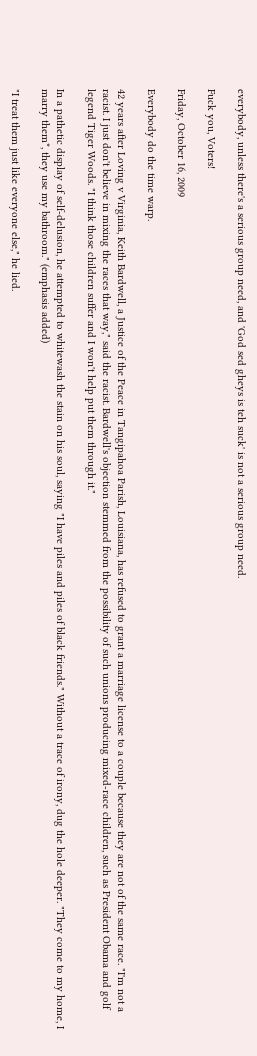everybody, unless there's a serious group need, and 'God sed gheys is teh suck' is not a serious group need.

Fuck you, Voters!

Friday, October 16, 2009

Everybody do the time warp.

42 years after Loving v Virginia, Keith Bardwell, a Justice of the Peace in Tangipahoa Parish, Louisiana, has refused to grant a marriage license to a couple because they are not of the same race. "I'm not a racist. I just don't believe in mixing the races that way," said the racist. Bardwell's objection stemmed from the possibility of such unions producing mixed-race children, such as President Obama and golf legend Tiger Woods. "I think those children suffer and I won't help put them through it."

In a pathetic display of self-delusion, he attempted to whitewash the stain on his soul, saying "I have piles and piles of black friends." Without a trace of irony, dug the hole deeper. "They come to my home, I marry them*, they use my bathroom." (emphasis added)

"I treat them just like everyone else," he lied.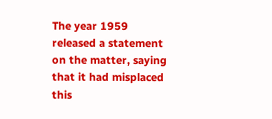The year 1959 released a statement on the matter, saying that it had misplaced this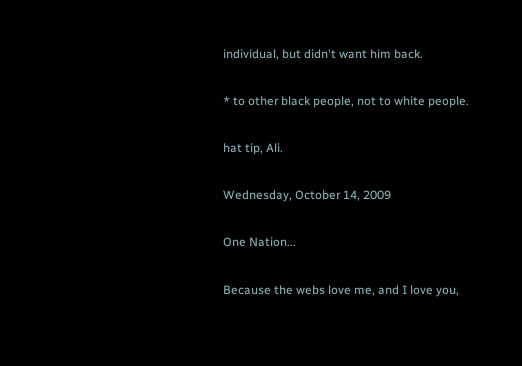individual, but didn't want him back.

* to other black people, not to white people.

hat tip, Ali.

Wednesday, October 14, 2009

One Nation...

Because the webs love me, and I love you,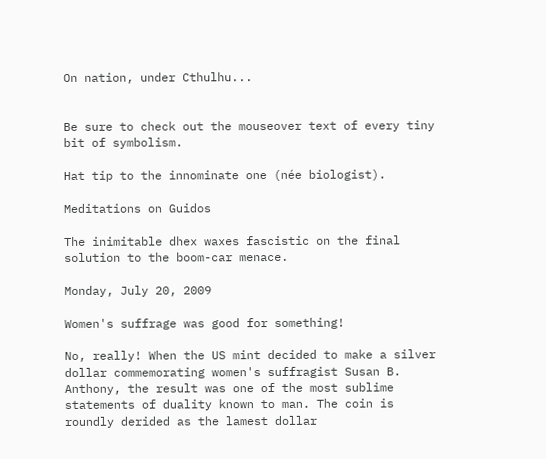On nation, under Cthulhu...


Be sure to check out the mouseover text of every tiny bit of symbolism.

Hat tip to the innominate one (née biologist).

Meditations on Guidos

The inimitable dhex waxes fascistic on the final solution to the boom-car menace.

Monday, July 20, 2009

Women's suffrage was good for something!

No, really! When the US mint decided to make a silver dollar commemorating women's suffragist Susan B. Anthony, the result was one of the most sublime statements of duality known to man. The coin is roundly derided as the lamest dollar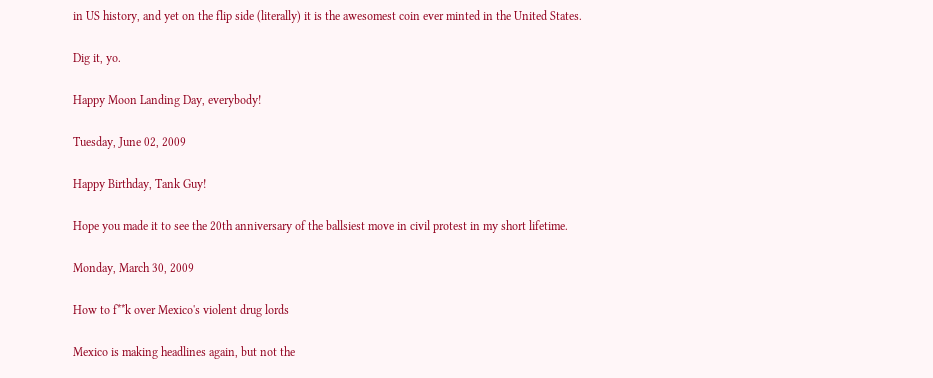in US history, and yet on the flip side (literally) it is the awesomest coin ever minted in the United States.

Dig it, yo.

Happy Moon Landing Day, everybody!

Tuesday, June 02, 2009

Happy Birthday, Tank Guy!

Hope you made it to see the 20th anniversary of the ballsiest move in civil protest in my short lifetime.

Monday, March 30, 2009

How to f**k over Mexico's violent drug lords

Mexico is making headlines again, but not the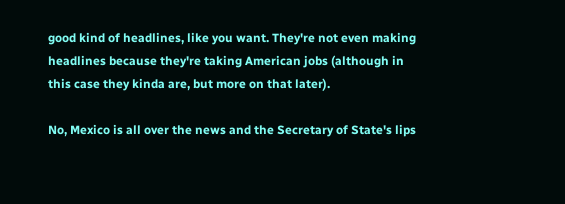good kind of headlines, like you want. They're not even making headlines because they're taking American jobs (although in this case they kinda are, but more on that later).

No, Mexico is all over the news and the Secretary of State's lips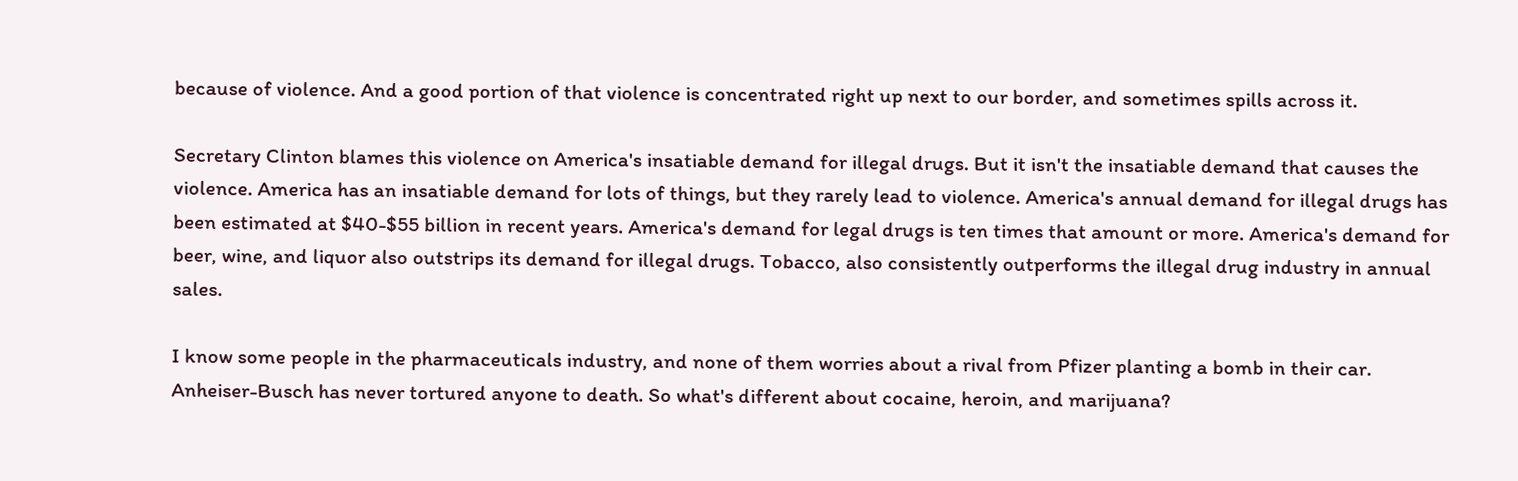because of violence. And a good portion of that violence is concentrated right up next to our border, and sometimes spills across it.

Secretary Clinton blames this violence on America's insatiable demand for illegal drugs. But it isn't the insatiable demand that causes the violence. America has an insatiable demand for lots of things, but they rarely lead to violence. America's annual demand for illegal drugs has been estimated at $40-$55 billion in recent years. America's demand for legal drugs is ten times that amount or more. America's demand for beer, wine, and liquor also outstrips its demand for illegal drugs. Tobacco, also consistently outperforms the illegal drug industry in annual sales.

I know some people in the pharmaceuticals industry, and none of them worries about a rival from Pfizer planting a bomb in their car. Anheiser-Busch has never tortured anyone to death. So what's different about cocaine, heroin, and marijuana?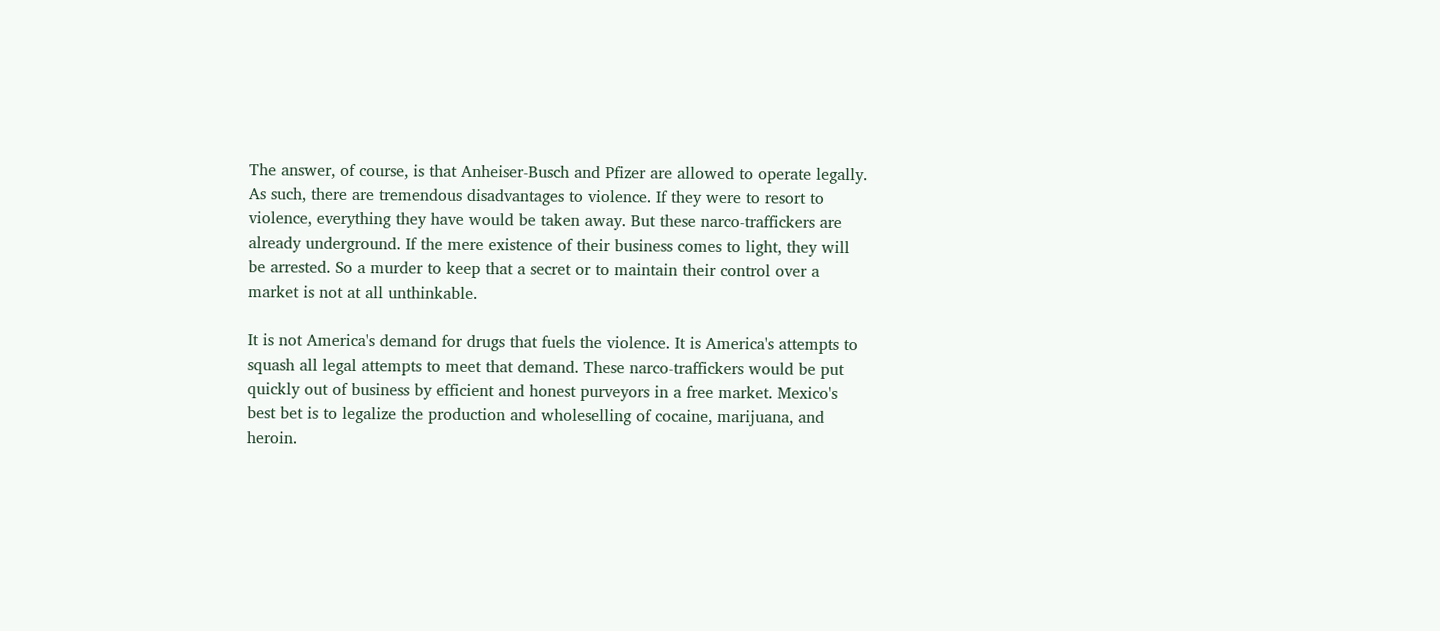The answer, of course, is that Anheiser-Busch and Pfizer are allowed to operate legally. As such, there are tremendous disadvantages to violence. If they were to resort to violence, everything they have would be taken away. But these narco-traffickers are already underground. If the mere existence of their business comes to light, they will be arrested. So a murder to keep that a secret or to maintain their control over a market is not at all unthinkable.

It is not America's demand for drugs that fuels the violence. It is America's attempts to squash all legal attempts to meet that demand. These narco-traffickers would be put quickly out of business by efficient and honest purveyors in a free market. Mexico's best bet is to legalize the production and wholeselling of cocaine, marijuana, and heroin.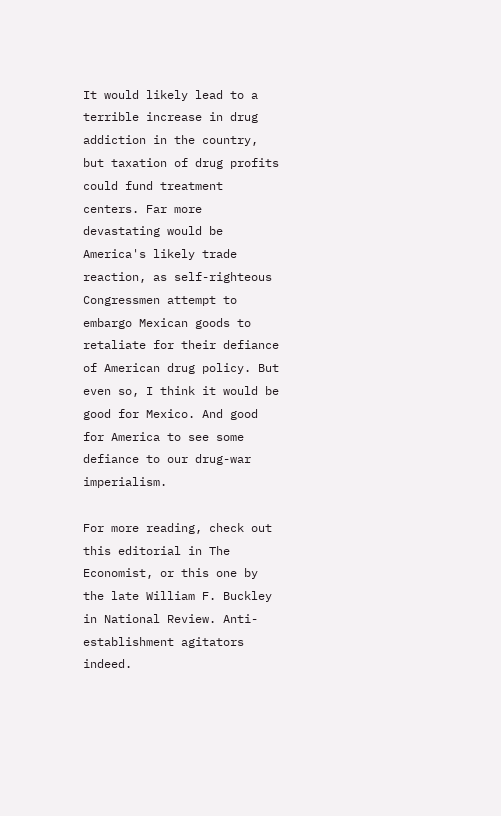It would likely lead to a terrible increase in drug addiction in the country, but taxation of drug profits could fund treatment centers. Far more devastating would be America's likely trade reaction, as self-righteous Congressmen attempt to embargo Mexican goods to retaliate for their defiance of American drug policy. But even so, I think it would be good for Mexico. And good for America to see some defiance to our drug-war imperialism.

For more reading, check out this editorial in The Economist, or this one by the late William F. Buckley in National Review. Anti-establishment agitators indeed.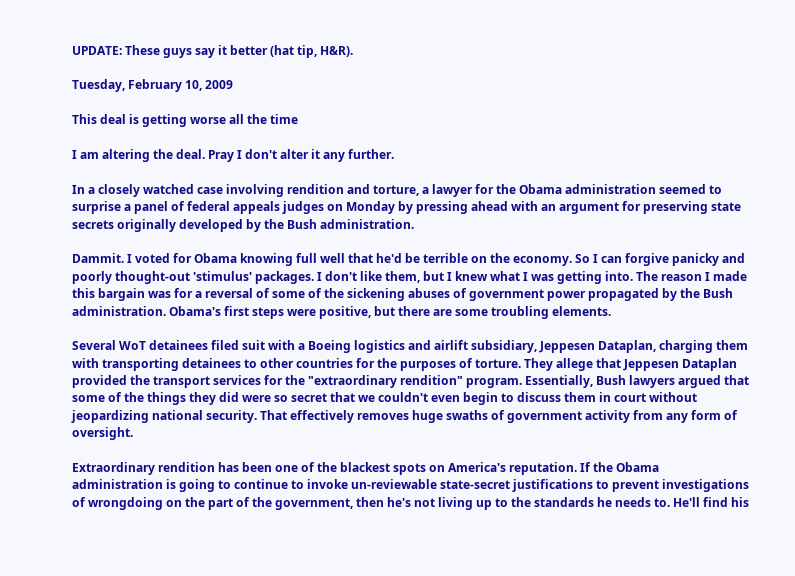UPDATE: These guys say it better (hat tip, H&R).

Tuesday, February 10, 2009

This deal is getting worse all the time

I am altering the deal. Pray I don't alter it any further.

In a closely watched case involving rendition and torture, a lawyer for the Obama administration seemed to surprise a panel of federal appeals judges on Monday by pressing ahead with an argument for preserving state secrets originally developed by the Bush administration.

Dammit. I voted for Obama knowing full well that he'd be terrible on the economy. So I can forgive panicky and poorly thought-out 'stimulus' packages. I don't like them, but I knew what I was getting into. The reason I made this bargain was for a reversal of some of the sickening abuses of government power propagated by the Bush administration. Obama's first steps were positive, but there are some troubling elements.

Several WoT detainees filed suit with a Boeing logistics and airlift subsidiary, Jeppesen Dataplan, charging them with transporting detainees to other countries for the purposes of torture. They allege that Jeppesen Dataplan provided the transport services for the "extraordinary rendition" program. Essentially, Bush lawyers argued that some of the things they did were so secret that we couldn't even begin to discuss them in court without jeopardizing national security. That effectively removes huge swaths of government activity from any form of oversight.

Extraordinary rendition has been one of the blackest spots on America's reputation. If the Obama administration is going to continue to invoke un-reviewable state-secret justifications to prevent investigations of wrongdoing on the part of the government, then he's not living up to the standards he needs to. He'll find his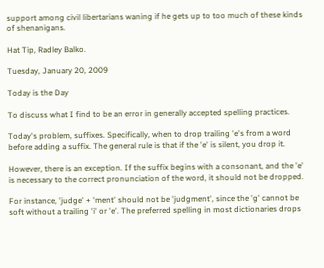support among civil libertarians waning if he gets up to too much of these kinds of shenanigans.

Hat Tip, Radley Balko.

Tuesday, January 20, 2009

Today is the Day

To discuss what I find to be an error in generally accepted spelling practices.

Today's problem, suffixes. Specifically, when to drop trailing 'e's from a word before adding a suffix. The general rule is that if the 'e' is silent, you drop it.

However, there is an exception. If the suffix begins with a consonant, and the 'e' is necessary to the correct pronunciation of the word, it should not be dropped.

For instance, 'judge' + 'ment' should not be 'judgment', since the 'g' cannot be soft without a trailing 'i' or 'e'. The preferred spelling in most dictionaries drops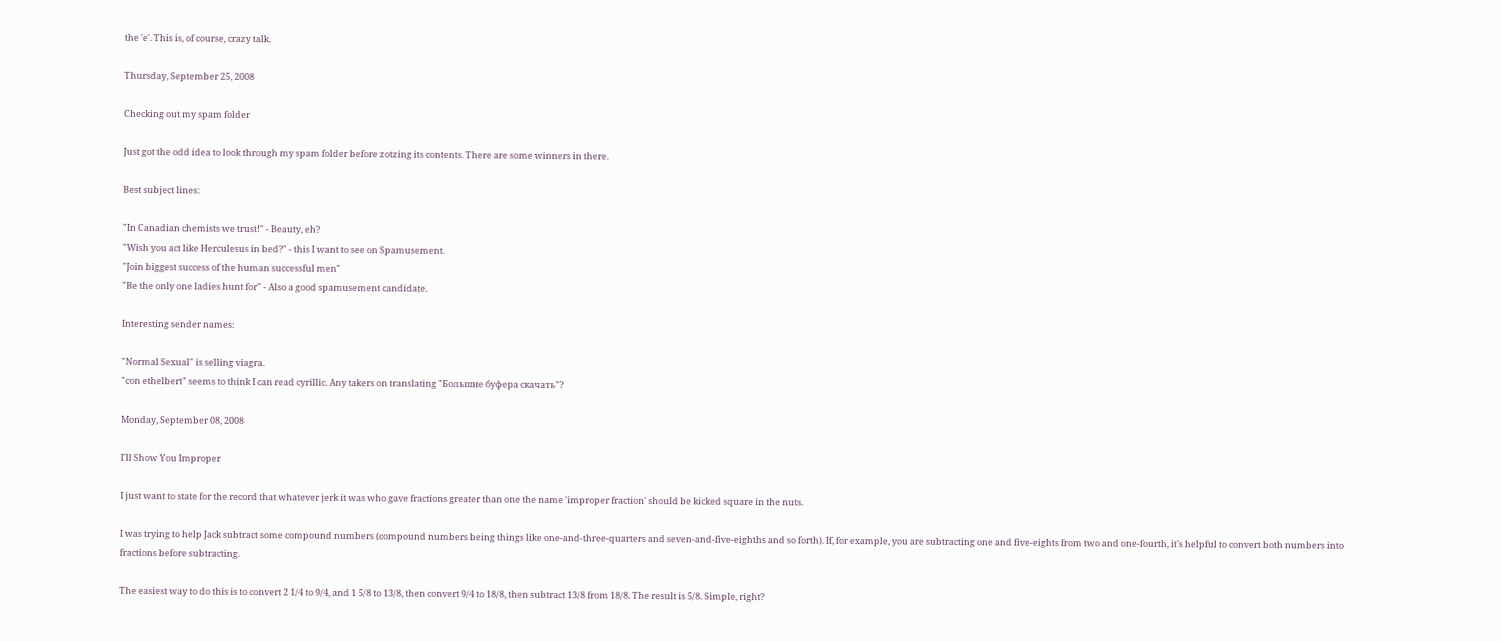the 'e'. This is, of course, crazy talk.

Thursday, September 25, 2008

Checking out my spam folder

Just got the odd idea to look through my spam folder before zotzing its contents. There are some winners in there.

Best subject lines:

"In Canadian chemists we trust!" - Beauty, eh?
"Wish you act like Herculesus in bed?" - this I want to see on Spamusement.
"Join biggest success of the human successful men"
"Be the only one ladies hunt for" - Also a good spamusement candidate.

Interesting sender names:

"Normal Sexual" is selling viagra.
"con ethelbert" seems to think I can read cyrillic. Any takers on translating "Большие буфера скачать"?

Monday, September 08, 2008

I'll Show You Improper

I just want to state for the record that whatever jerk it was who gave fractions greater than one the name 'improper fraction' should be kicked square in the nuts.

I was trying to help Jack subtract some compound numbers (compound numbers being things like one-and-three-quarters and seven-and-five-eighths and so forth). If, for example, you are subtracting one and five-eights from two and one-fourth, it's helpful to convert both numbers into fractions before subtracting.

The easiest way to do this is to convert 2 1/4 to 9/4, and 1 5/8 to 13/8, then convert 9/4 to 18/8, then subtract 13/8 from 18/8. The result is 5/8. Simple, right?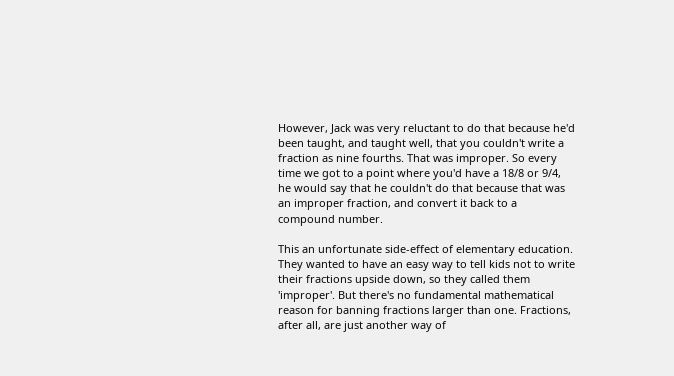However, Jack was very reluctant to do that because he'd been taught, and taught well, that you couldn't write a fraction as nine fourths. That was improper. So every time we got to a point where you'd have a 18/8 or 9/4, he would say that he couldn't do that because that was an improper fraction, and convert it back to a compound number.

This an unfortunate side-effect of elementary education. They wanted to have an easy way to tell kids not to write their fractions upside down, so they called them 'improper'. But there's no fundamental mathematical reason for banning fractions larger than one. Fractions, after all, are just another way of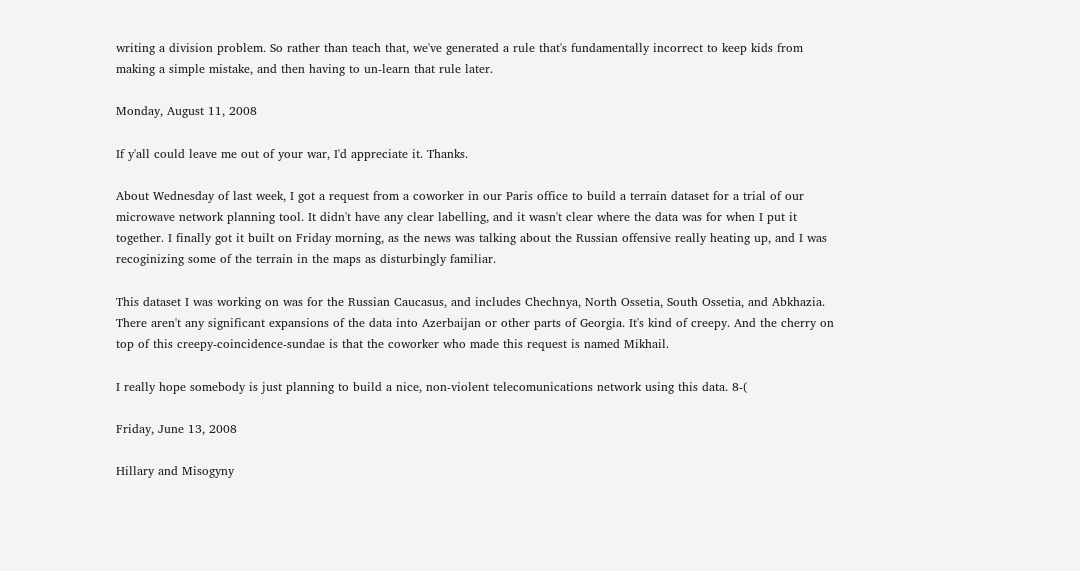writing a division problem. So rather than teach that, we've generated a rule that's fundamentally incorrect to keep kids from making a simple mistake, and then having to un-learn that rule later.

Monday, August 11, 2008

If y'all could leave me out of your war, I'd appreciate it. Thanks.

About Wednesday of last week, I got a request from a coworker in our Paris office to build a terrain dataset for a trial of our microwave network planning tool. It didn't have any clear labelling, and it wasn't clear where the data was for when I put it together. I finally got it built on Friday morning, as the news was talking about the Russian offensive really heating up, and I was recoginizing some of the terrain in the maps as disturbingly familiar.

This dataset I was working on was for the Russian Caucasus, and includes Chechnya, North Ossetia, South Ossetia, and Abkhazia. There aren't any significant expansions of the data into Azerbaijan or other parts of Georgia. It's kind of creepy. And the cherry on top of this creepy-coincidence-sundae is that the coworker who made this request is named Mikhail.

I really hope somebody is just planning to build a nice, non-violent telecomunications network using this data. 8-(

Friday, June 13, 2008

Hillary and Misogyny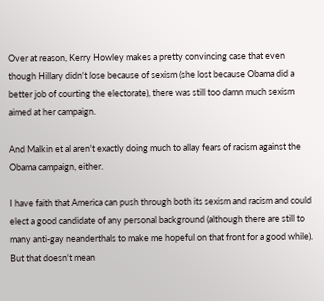Over at reason, Kerry Howley makes a pretty convincing case that even though Hillary didn't lose because of sexism (she lost because Obama did a better job of courting the electorate), there was still too damn much sexism aimed at her campaign.

And Malkin et al aren't exactly doing much to allay fears of racism against the Obama campaign, either.

I have faith that America can push through both its sexism and racism and could elect a good candidate of any personal background (although there are still to many anti-gay neanderthals to make me hopeful on that front for a good while). But that doesn't mean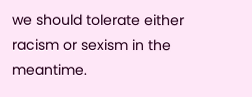we should tolerate either racism or sexism in the meantime.